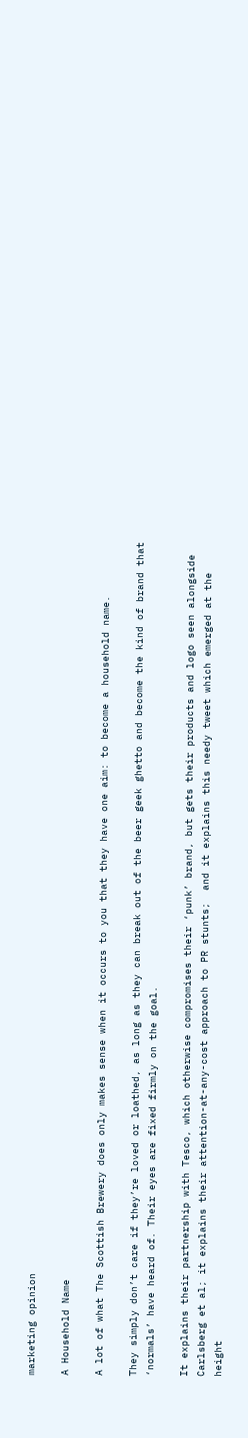marketing opinion

A Household Name

A lot of what The Scottish Brewery does only makes sense when it occurs to you that they have one aim: to become a household name.

They simply don’t care if they’re loved or loathed, as long as they can break out of the beer geek ghetto and become the kind of brand that ‘normals’ have heard of. Their eyes are fixed firmly on the goal.

It explains their partnership with Tesco, which otherwise compromises their ‘punk’ brand, but gets their products and logo seen alongside Carlsberg et al; it explains their attention-at-any-cost approach to PR stunts;  and it explains this needy tweet which emerged at the height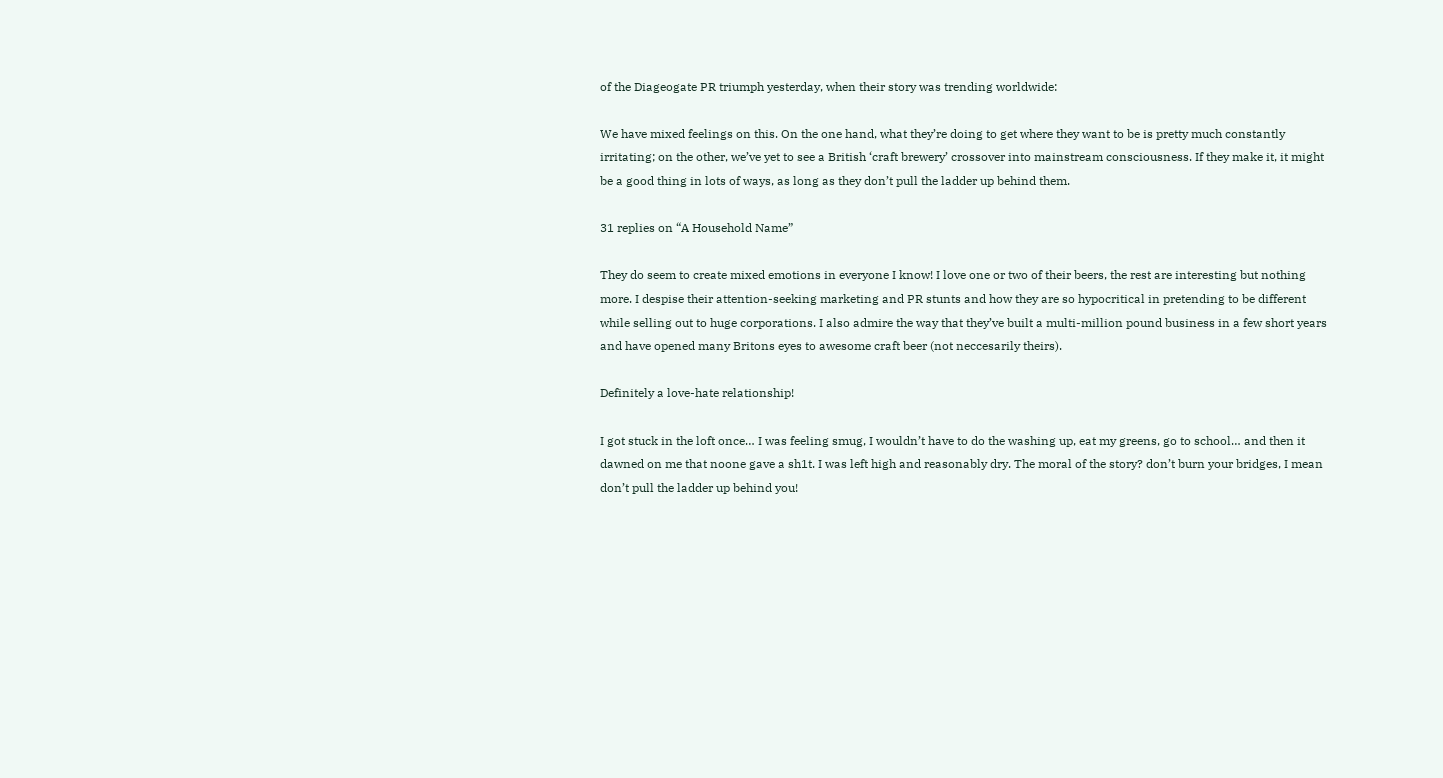of the Diageogate PR triumph yesterday, when their story was trending worldwide:

We have mixed feelings on this. On the one hand, what they’re doing to get where they want to be is pretty much constantly irritating; on the other, we’ve yet to see a British ‘craft brewery’ crossover into mainstream consciousness. If they make it, it might be a good thing in lots of ways, as long as they don’t pull the ladder up behind them.

31 replies on “A Household Name”

They do seem to create mixed emotions in everyone I know! I love one or two of their beers, the rest are interesting but nothing more. I despise their attention-seeking marketing and PR stunts and how they are so hypocritical in pretending to be different while selling out to huge corporations. I also admire the way that they’ve built a multi-million pound business in a few short years and have opened many Britons eyes to awesome craft beer (not neccesarily theirs).

Definitely a love-hate relationship!

I got stuck in the loft once… I was feeling smug, I wouldn’t have to do the washing up, eat my greens, go to school… and then it dawned on me that noone gave a sh1t. I was left high and reasonably dry. The moral of the story? don’t burn your bridges, I mean don’t pull the ladder up behind you!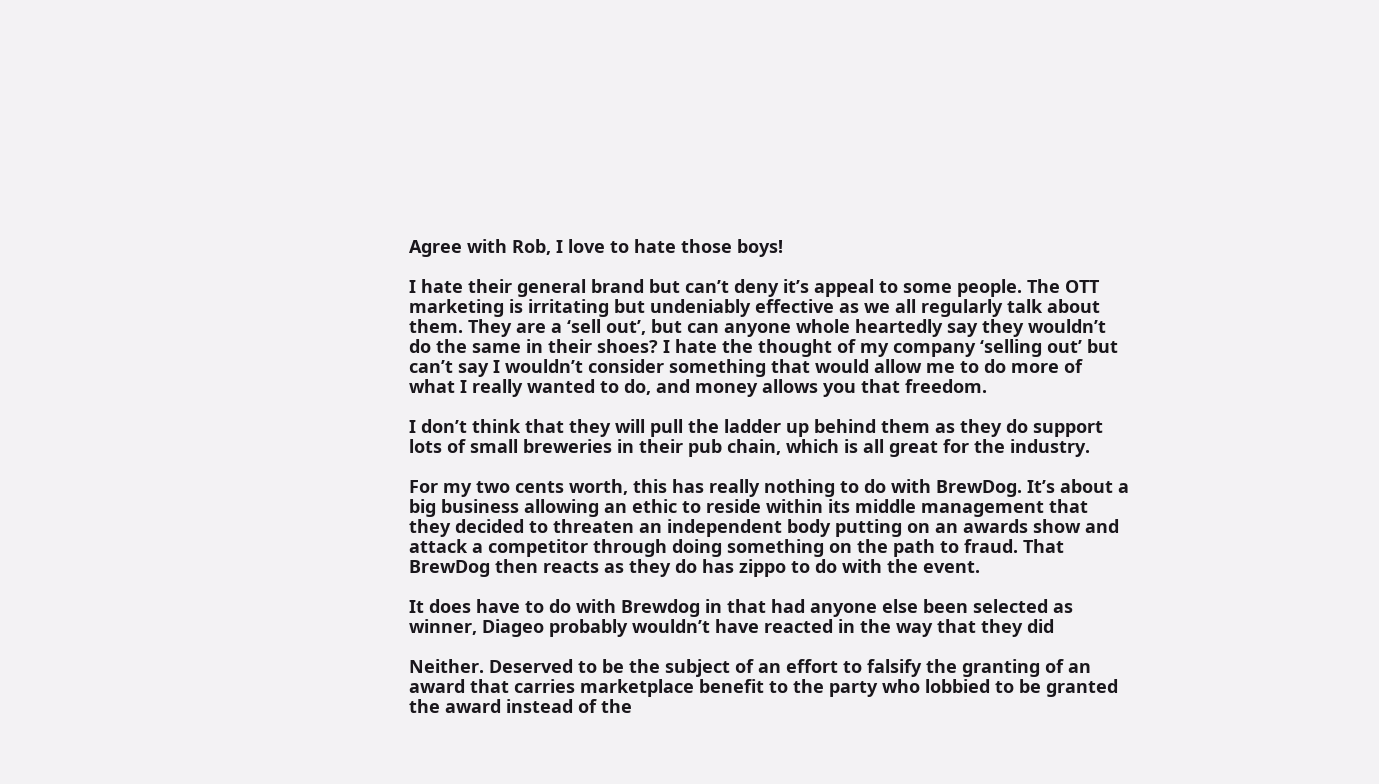Agree with Rob, I love to hate those boys!

I hate their general brand but can’t deny it’s appeal to some people. The OTT marketing is irritating but undeniably effective as we all regularly talk about them. They are a ‘sell out’, but can anyone whole heartedly say they wouldn’t do the same in their shoes? I hate the thought of my company ‘selling out’ but can’t say I wouldn’t consider something that would allow me to do more of what I really wanted to do, and money allows you that freedom.

I don’t think that they will pull the ladder up behind them as they do support lots of small breweries in their pub chain, which is all great for the industry.

For my two cents worth, this has really nothing to do with BrewDog. It’s about a big business allowing an ethic to reside within its middle management that they decided to threaten an independent body putting on an awards show and attack a competitor through doing something on the path to fraud. That BrewDog then reacts as they do has zippo to do with the event.

It does have to do with Brewdog in that had anyone else been selected as winner, Diageo probably wouldn’t have reacted in the way that they did

Neither. Deserved to be the subject of an effort to falsify the granting of an award that carries marketplace benefit to the party who lobbied to be granted the award instead of the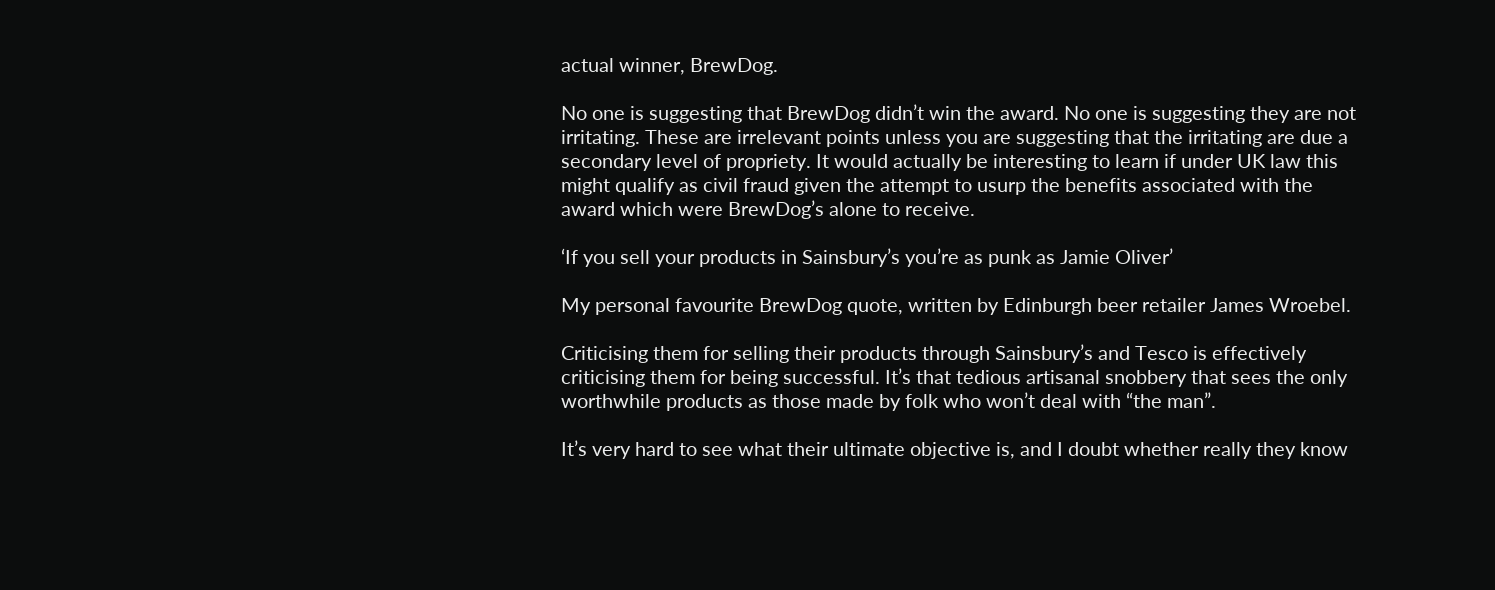actual winner, BrewDog.

No one is suggesting that BrewDog didn’t win the award. No one is suggesting they are not irritating. These are irrelevant points unless you are suggesting that the irritating are due a secondary level of propriety. It would actually be interesting to learn if under UK law this might qualify as civil fraud given the attempt to usurp the benefits associated with the award which were BrewDog’s alone to receive.

‘If you sell your products in Sainsbury’s you’re as punk as Jamie Oliver’

My personal favourite BrewDog quote, written by Edinburgh beer retailer James Wroebel.

Criticising them for selling their products through Sainsbury’s and Tesco is effectively criticising them for being successful. It’s that tedious artisanal snobbery that sees the only worthwhile products as those made by folk who won’t deal with “the man”.

It’s very hard to see what their ultimate objective is, and I doubt whether really they know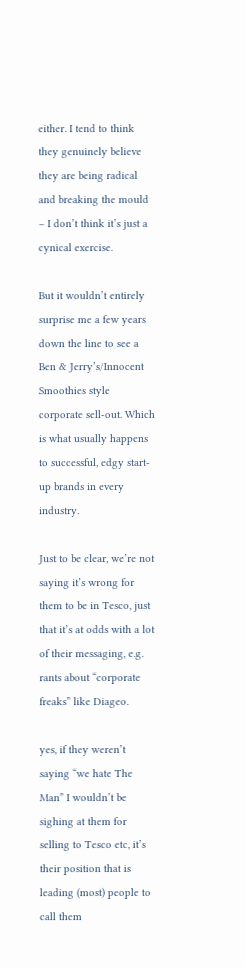either. I tend to think they genuinely believe they are being radical and breaking the mould – I don’t think it’s just a cynical exercise.

But it wouldn’t entirely surprise me a few years down the line to see a Ben & Jerry’s/Innocent Smoothies style corporate sell-out. Which is what usually happens to successful, edgy start-up brands in every industry.

Just to be clear, we’re not saying it’s wrong for them to be in Tesco, just that it’s at odds with a lot of their messaging, e.g. rants about “corporate freaks” like Diageo.

yes, if they weren’t saying “we hate The Man” I wouldn’t be sighing at them for selling to Tesco etc, it’s their position that is leading (most) people to call them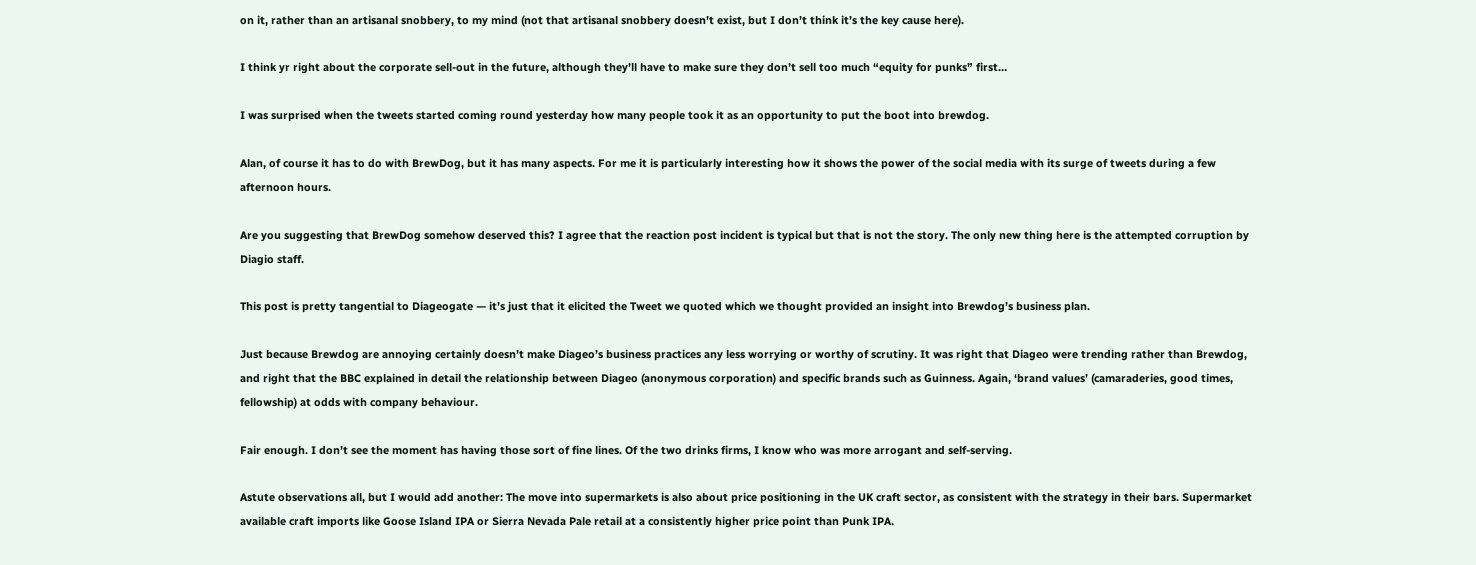on it, rather than an artisanal snobbery, to my mind (not that artisanal snobbery doesn’t exist, but I don’t think it’s the key cause here).

I think yr right about the corporate sell-out in the future, although they’ll have to make sure they don’t sell too much “equity for punks” first…

I was surprised when the tweets started coming round yesterday how many people took it as an opportunity to put the boot into brewdog.

Alan, of course it has to do with BrewDog, but it has many aspects. For me it is particularly interesting how it shows the power of the social media with its surge of tweets during a few afternoon hours.

Are you suggesting that BrewDog somehow deserved this? I agree that the reaction post incident is typical but that is not the story. The only new thing here is the attempted corruption by Diagio staff.

This post is pretty tangential to Diageogate — it’s just that it elicited the Tweet we quoted which we thought provided an insight into Brewdog’s business plan.

Just because Brewdog are annoying certainly doesn’t make Diageo’s business practices any less worrying or worthy of scrutiny. It was right that Diageo were trending rather than Brewdog, and right that the BBC explained in detail the relationship between Diageo (anonymous corporation) and specific brands such as Guinness. Again, ‘brand values’ (camaraderies, good times, fellowship) at odds with company behaviour.

Fair enough. I don’t see the moment has having those sort of fine lines. Of the two drinks firms, I know who was more arrogant and self-serving.

Astute observations all, but I would add another: The move into supermarkets is also about price positioning in the UK craft sector, as consistent with the strategy in their bars. Supermarket available craft imports like Goose Island IPA or Sierra Nevada Pale retail at a consistently higher price point than Punk IPA.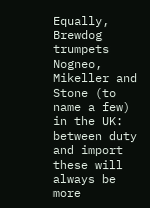Equally, Brewdog trumpets Nogneo, Mikeller and Stone (to name a few) in the UK: between duty and import these will always be more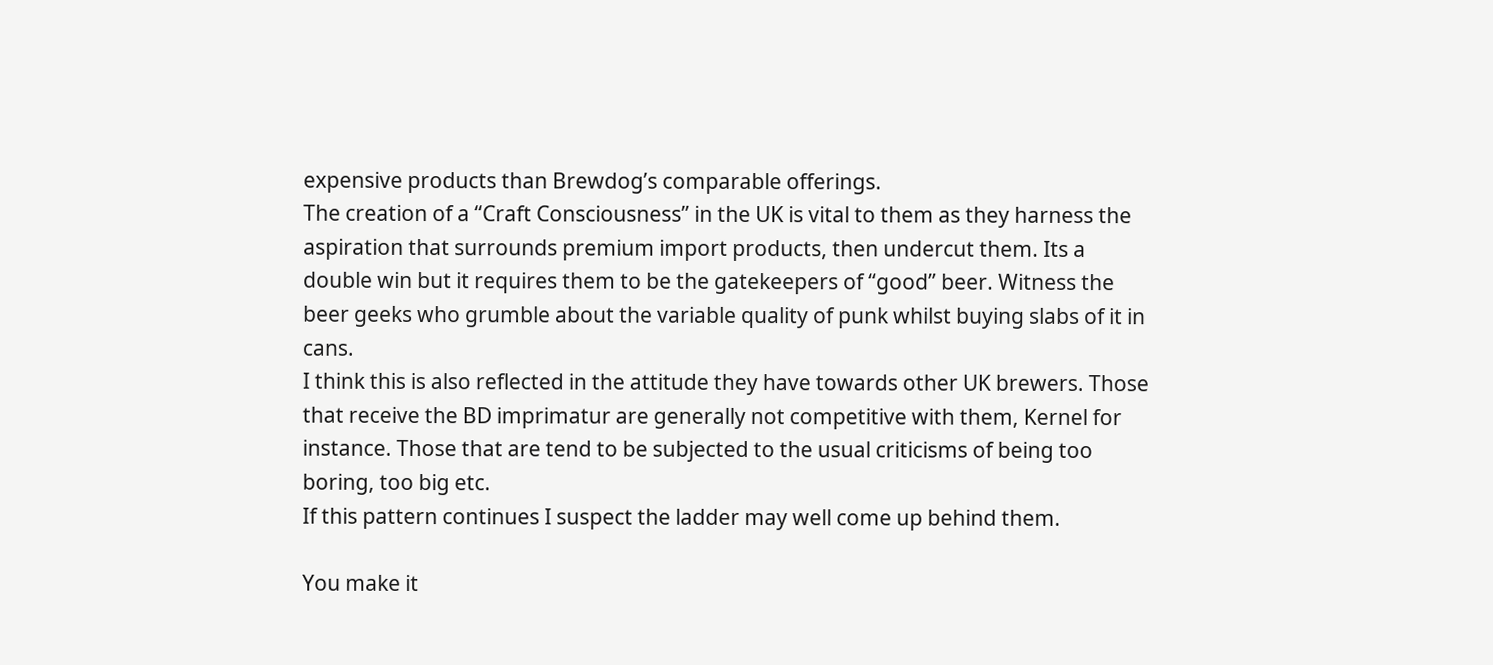expensive products than Brewdog’s comparable offerings.
The creation of a “Craft Consciousness” in the UK is vital to them as they harness the aspiration that surrounds premium import products, then undercut them. Its a double win but it requires them to be the gatekeepers of “good” beer. Witness the beer geeks who grumble about the variable quality of punk whilst buying slabs of it in cans.
I think this is also reflected in the attitude they have towards other UK brewers. Those that receive the BD imprimatur are generally not competitive with them, Kernel for instance. Those that are tend to be subjected to the usual criticisms of being too boring, too big etc.
If this pattern continues I suspect the ladder may well come up behind them.

You make it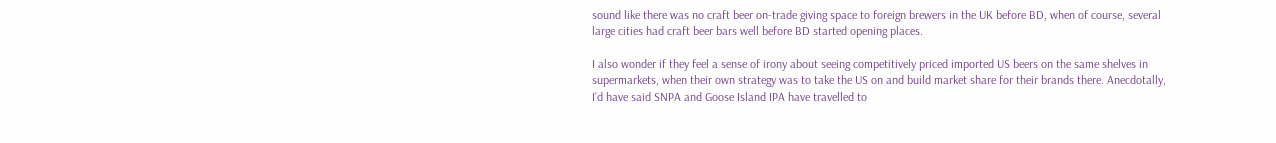sound like there was no craft beer on-trade giving space to foreign brewers in the UK before BD, when of course, several large cities had craft beer bars well before BD started opening places.

I also wonder if they feel a sense of irony about seeing competitively priced imported US beers on the same shelves in supermarkets, when their own strategy was to take the US on and build market share for their brands there. Anecdotally, I’d have said SNPA and Goose Island IPA have travelled to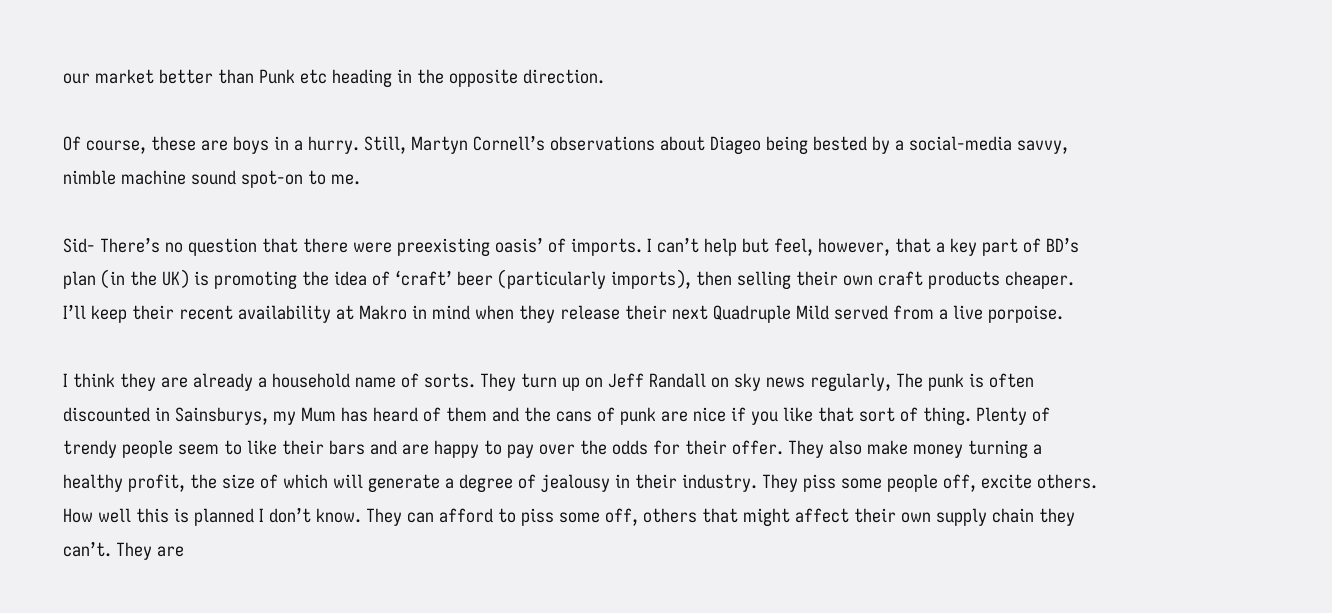our market better than Punk etc heading in the opposite direction.

Of course, these are boys in a hurry. Still, Martyn Cornell’s observations about Diageo being bested by a social-media savvy, nimble machine sound spot-on to me.

Sid- There’s no question that there were preexisting oasis’ of imports. I can’t help but feel, however, that a key part of BD’s plan (in the UK) is promoting the idea of ‘craft’ beer (particularly imports), then selling their own craft products cheaper. I’ll keep their recent availability at Makro in mind when they release their next Quadruple Mild served from a live porpoise.

I think they are already a household name of sorts. They turn up on Jeff Randall on sky news regularly, The punk is often discounted in Sainsburys, my Mum has heard of them and the cans of punk are nice if you like that sort of thing. Plenty of trendy people seem to like their bars and are happy to pay over the odds for their offer. They also make money turning a healthy profit, the size of which will generate a degree of jealousy in their industry. They piss some people off, excite others. How well this is planned I don’t know. They can afford to piss some off, others that might affect their own supply chain they can’t. They are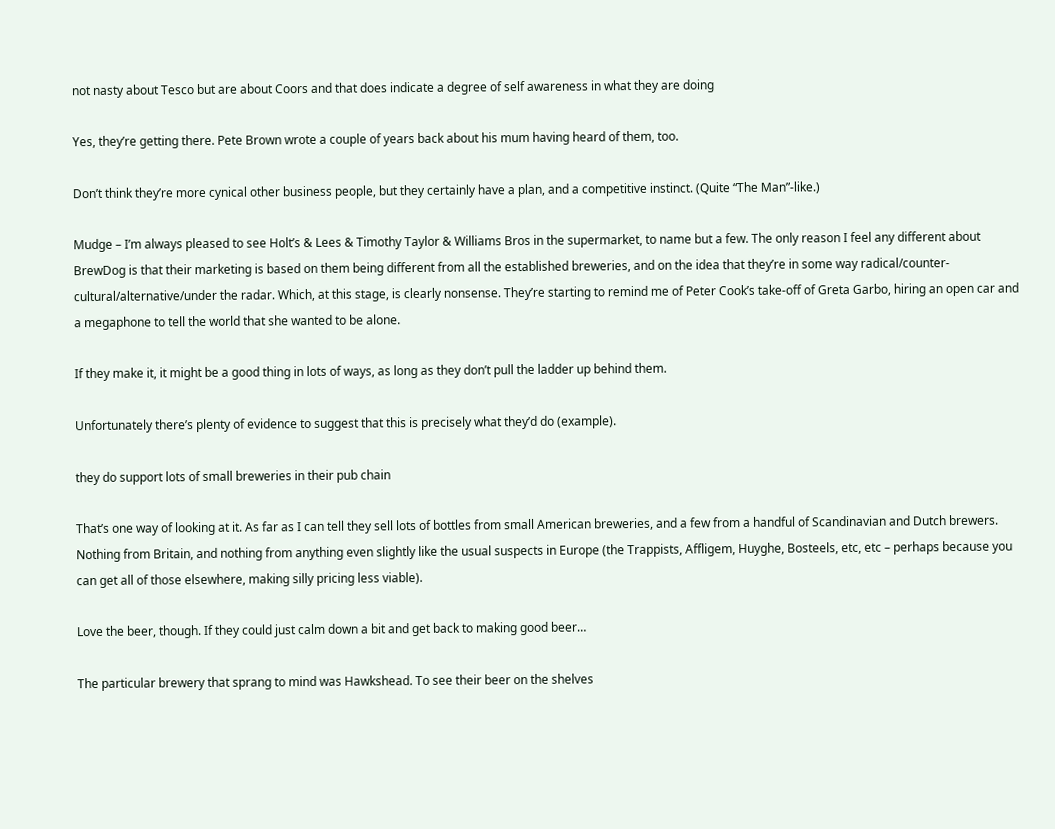not nasty about Tesco but are about Coors and that does indicate a degree of self awareness in what they are doing

Yes, they’re getting there. Pete Brown wrote a couple of years back about his mum having heard of them, too.

Don’t think they’re more cynical other business people, but they certainly have a plan, and a competitive instinct. (Quite “The Man”-like.)

Mudge – I’m always pleased to see Holt’s & Lees & Timothy Taylor & Williams Bros in the supermarket, to name but a few. The only reason I feel any different about BrewDog is that their marketing is based on them being different from all the established breweries, and on the idea that they’re in some way radical/counter-cultural/alternative/under the radar. Which, at this stage, is clearly nonsense. They’re starting to remind me of Peter Cook’s take-off of Greta Garbo, hiring an open car and a megaphone to tell the world that she wanted to be alone.

If they make it, it might be a good thing in lots of ways, as long as they don’t pull the ladder up behind them.

Unfortunately there’s plenty of evidence to suggest that this is precisely what they’d do (example).

they do support lots of small breweries in their pub chain

That’s one way of looking at it. As far as I can tell they sell lots of bottles from small American breweries, and a few from a handful of Scandinavian and Dutch brewers. Nothing from Britain, and nothing from anything even slightly like the usual suspects in Europe (the Trappists, Affligem, Huyghe, Bosteels, etc, etc – perhaps because you can get all of those elsewhere, making silly pricing less viable).

Love the beer, though. If they could just calm down a bit and get back to making good beer…

The particular brewery that sprang to mind was Hawkshead. To see their beer on the shelves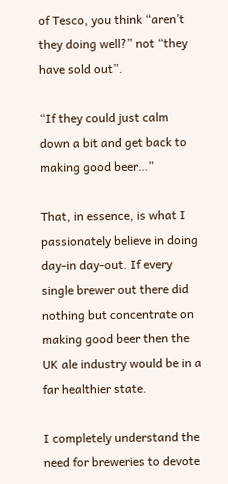of Tesco, you think “aren’t they doing well?” not “they have sold out”.

“If they could just calm down a bit and get back to making good beer…”

That, in essence, is what I passionately believe in doing day-in day-out. If every single brewer out there did nothing but concentrate on making good beer then the UK ale industry would be in a far healthier state.

I completely understand the need for breweries to devote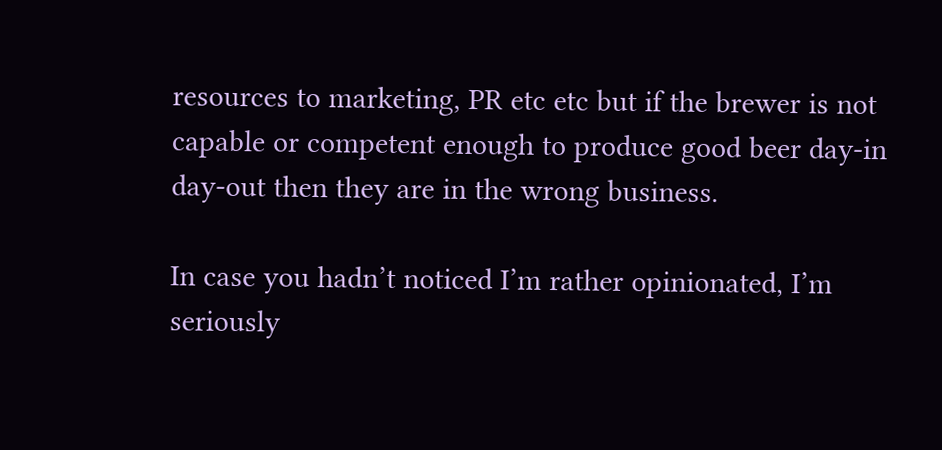resources to marketing, PR etc etc but if the brewer is not capable or competent enough to produce good beer day-in day-out then they are in the wrong business.

In case you hadn’t noticed I’m rather opinionated, I’m seriously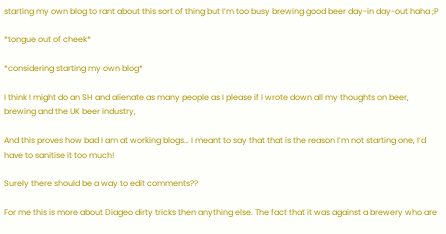starting my own blog to rant about this sort of thing but I’m too busy brewing good beer day-in day-out haha ;P

*tongue out of cheek*

*considering starting my own blog*

I think I might do an SH and alienate as many people as I please if I wrote down all my thoughts on beer, brewing and the UK beer industry,

And this proves how bad I am at working blogs… I meant to say that that is the reason I’m not starting one, I’d have to sanitise it too much!

Surely there should be a way to edit comments??

For me this is more about Diageo dirty tricks then anything else. The fact that it was against a brewery who are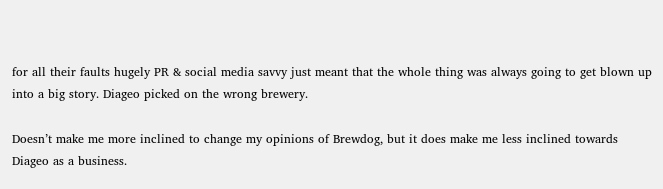for all their faults hugely PR & social media savvy just meant that the whole thing was always going to get blown up into a big story. Diageo picked on the wrong brewery.

Doesn’t make me more inclined to change my opinions of Brewdog, but it does make me less inclined towards Diageo as a business.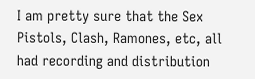I am pretty sure that the Sex Pistols, Clash, Ramones, etc, all had recording and distribution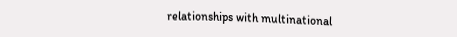relationships with multinational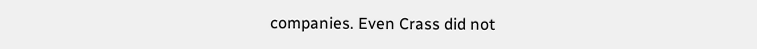companies. Even Crass did not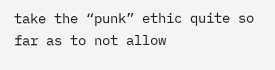take the “punk” ethic quite so far as to not allow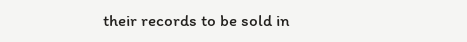their records to be sold in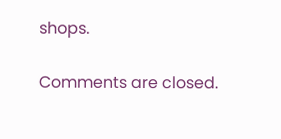shops.

Comments are closed.